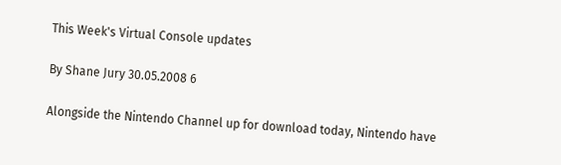This Week's Virtual Console updates

By Shane Jury 30.05.2008 6

Alongside the Nintendo Channel up for download today, Nintendo have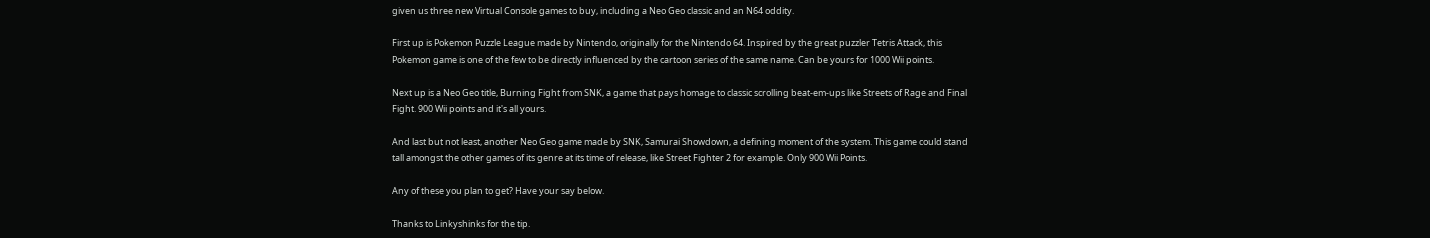given us three new Virtual Console games to buy, including a Neo Geo classic and an N64 oddity.

First up is Pokemon Puzzle League made by Nintendo, originally for the Nintendo 64. Inspired by the great puzzler Tetris Attack, this Pokemon game is one of the few to be directly influenced by the cartoon series of the same name. Can be yours for 1000 Wii points.

Next up is a Neo Geo title, Burning Fight from SNK, a game that pays homage to classic scrolling beat-em-ups like Streets of Rage and Final Fight. 900 Wii points and it's all yours.

And last but not least, another Neo Geo game made by SNK, Samurai Showdown, a defining moment of the system. This game could stand tall amongst the other games of its genre at its time of release, like Street Fighter 2 for example. Only 900 Wii Points.

Any of these you plan to get? Have your say below.

Thanks to Linkyshinks for the tip.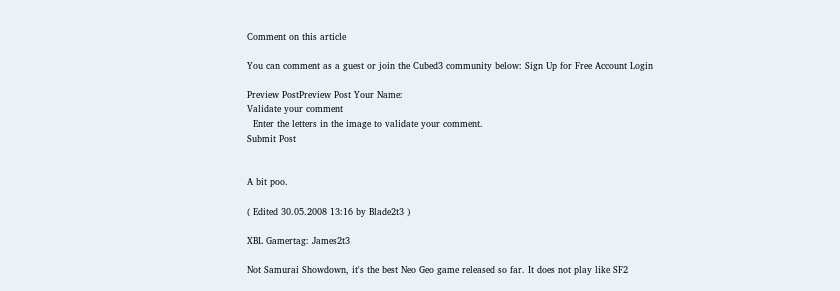Comment on this article

You can comment as a guest or join the Cubed3 community below: Sign Up for Free Account Login

Preview PostPreview Post Your Name:
Validate your comment
  Enter the letters in the image to validate your comment.
Submit Post


A bit poo.

( Edited 30.05.2008 13:16 by Blade2t3 )

XBL Gamertag: James2t3

Not Samurai Showdown, it's the best Neo Geo game released so far. It does not play like SF2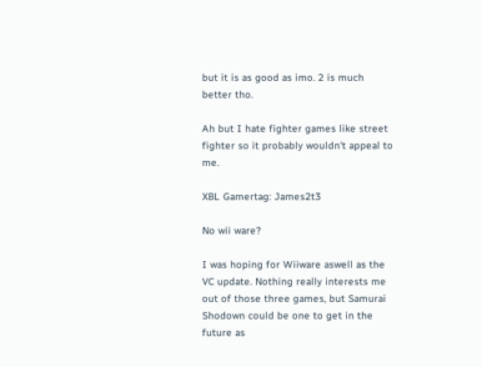but it is as good as imo. 2 is much better tho.

Ah but I hate fighter games like street fighter so it probably wouldn't appeal to me.

XBL Gamertag: James2t3

No wii ware?

I was hoping for Wiiware aswell as the VC update. Nothing really interests me out of those three games, but Samurai Shodown could be one to get in the future as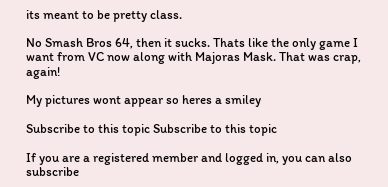its meant to be pretty class.

No Smash Bros 64, then it sucks. Thats like the only game I want from VC now along with Majoras Mask. That was crap, again!

My pictures wont appear so heres a smiley

Subscribe to this topic Subscribe to this topic

If you are a registered member and logged in, you can also subscribe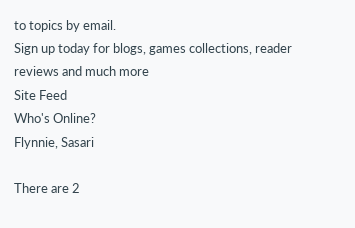to topics by email.
Sign up today for blogs, games collections, reader reviews and much more
Site Feed
Who's Online?
Flynnie, Sasari

There are 2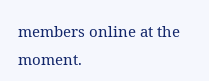members online at the moment.